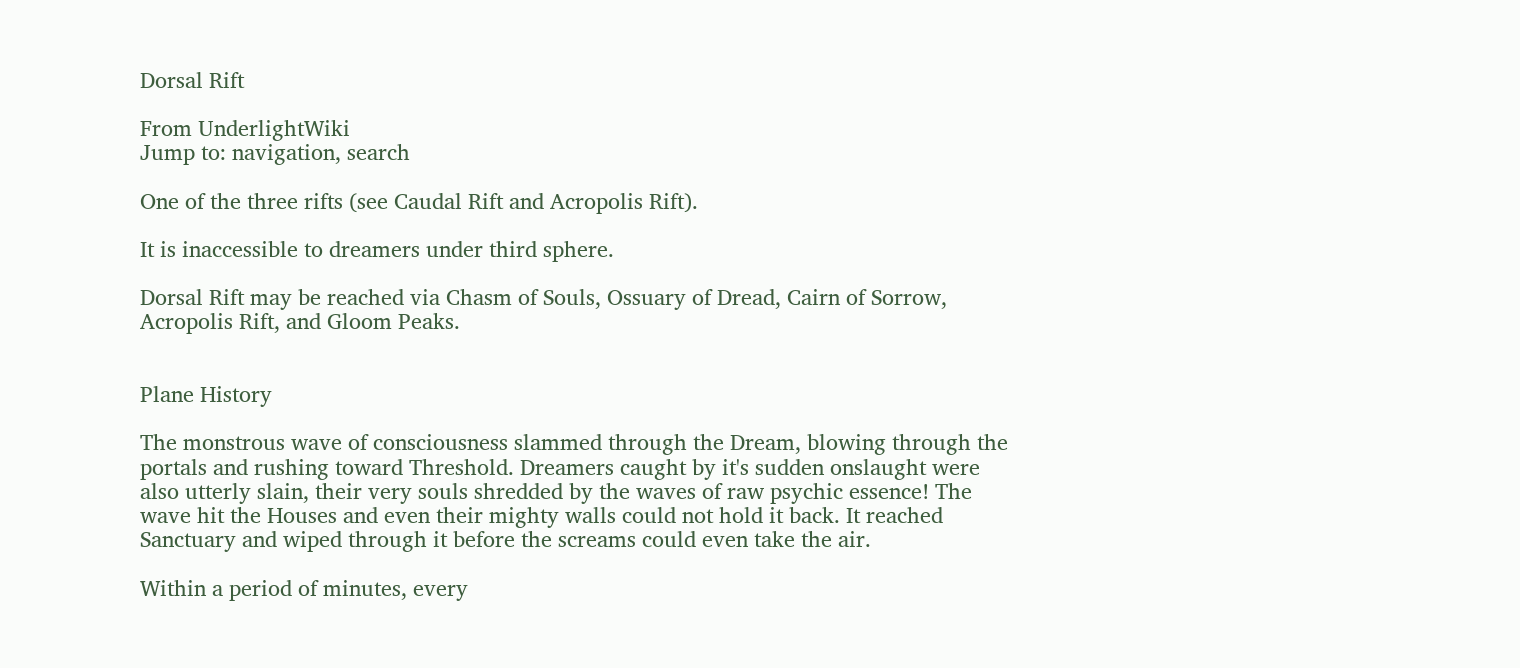Dorsal Rift

From UnderlightWiki
Jump to: navigation, search

One of the three rifts (see Caudal Rift and Acropolis Rift).

It is inaccessible to dreamers under third sphere.

Dorsal Rift may be reached via Chasm of Souls, Ossuary of Dread, Cairn of Sorrow, Acropolis Rift, and Gloom Peaks.


Plane History

The monstrous wave of consciousness slammed through the Dream, blowing through the portals and rushing toward Threshold. Dreamers caught by it's sudden onslaught were also utterly slain, their very souls shredded by the waves of raw psychic essence! The wave hit the Houses and even their mighty walls could not hold it back. It reached Sanctuary and wiped through it before the screams could even take the air.

Within a period of minutes, every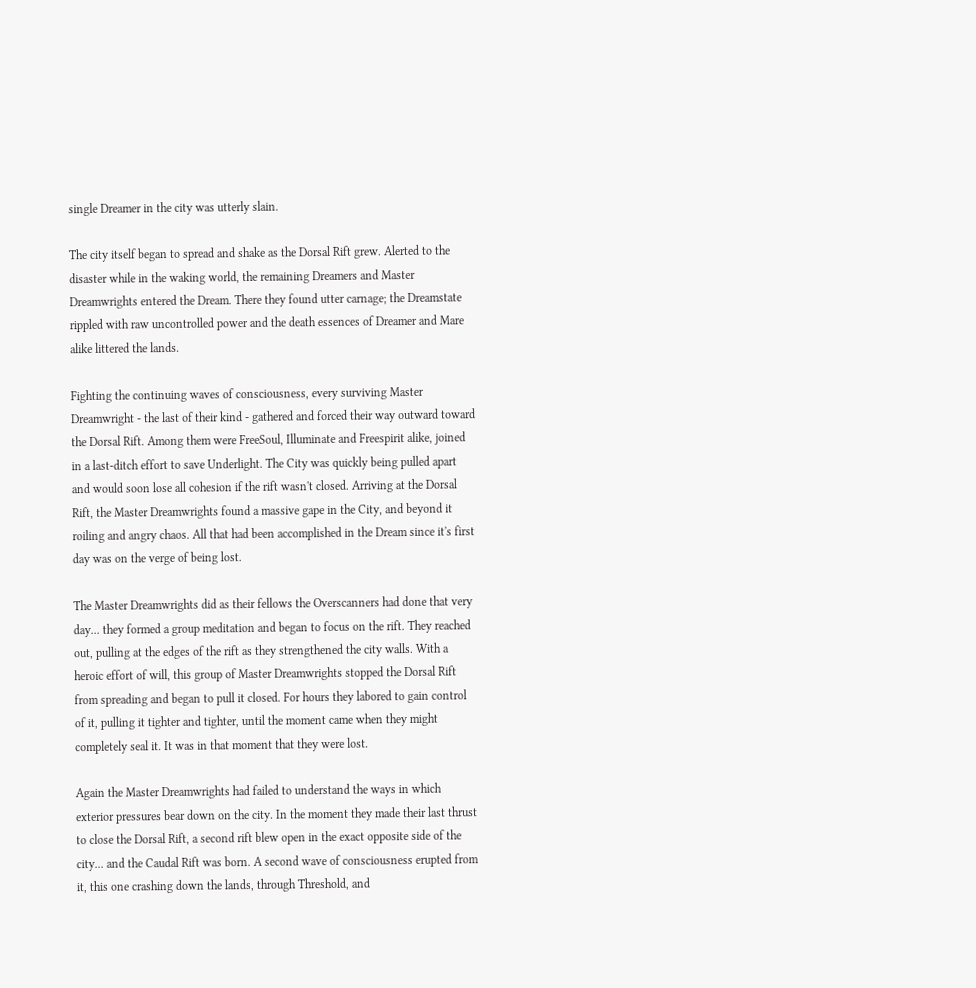single Dreamer in the city was utterly slain.

The city itself began to spread and shake as the Dorsal Rift grew. Alerted to the disaster while in the waking world, the remaining Dreamers and Master Dreamwrights entered the Dream. There they found utter carnage; the Dreamstate rippled with raw uncontrolled power and the death essences of Dreamer and Mare alike littered the lands.

Fighting the continuing waves of consciousness, every surviving Master Dreamwright - the last of their kind - gathered and forced their way outward toward the Dorsal Rift. Among them were FreeSoul, Illuminate and Freespirit alike, joined in a last-ditch effort to save Underlight. The City was quickly being pulled apart and would soon lose all cohesion if the rift wasn't closed. Arriving at the Dorsal Rift, the Master Dreamwrights found a massive gape in the City, and beyond it roiling and angry chaos. All that had been accomplished in the Dream since it's first day was on the verge of being lost.

The Master Dreamwrights did as their fellows the Overscanners had done that very day... they formed a group meditation and began to focus on the rift. They reached out, pulling at the edges of the rift as they strengthened the city walls. With a heroic effort of will, this group of Master Dreamwrights stopped the Dorsal Rift from spreading and began to pull it closed. For hours they labored to gain control of it, pulling it tighter and tighter, until the moment came when they might completely seal it. It was in that moment that they were lost.

Again the Master Dreamwrights had failed to understand the ways in which exterior pressures bear down on the city. In the moment they made their last thrust to close the Dorsal Rift, a second rift blew open in the exact opposite side of the city... and the Caudal Rift was born. A second wave of consciousness erupted from it, this one crashing down the lands, through Threshold, and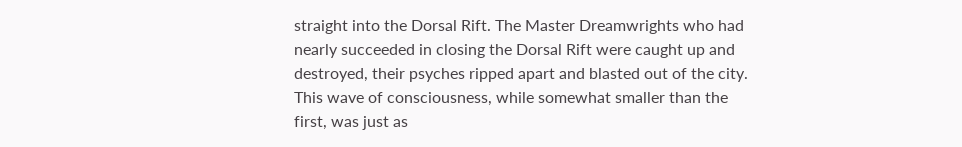straight into the Dorsal Rift. The Master Dreamwrights who had nearly succeeded in closing the Dorsal Rift were caught up and destroyed, their psyches ripped apart and blasted out of the city. This wave of consciousness, while somewhat smaller than the first, was just as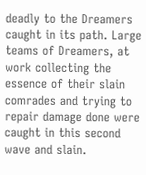deadly to the Dreamers caught in its path. Large teams of Dreamers, at work collecting the essence of their slain comrades and trying to repair damage done were caught in this second wave and slain.